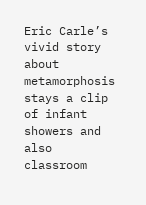Eric Carle’s vivid story about metamorphosis stays a clip of infant showers and also classroom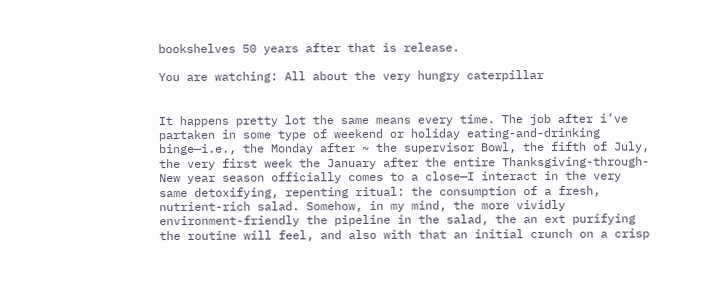bookshelves 50 years after that is release.

You are watching: All about the very hungry caterpillar


It happens pretty lot the same means every time. The job after i’ve partaken in some type of weekend or holiday eating-and-drinking binge—i.e., the Monday after ~ the supervisor Bowl, the fifth of July, the very first week the January after the entire Thanksgiving-through-New year season officially comes to a close—I interact in the very same detoxifying, repenting ritual: the consumption of a fresh, nutrient-rich salad. Somehow, in my mind, the more vividly environment-friendly the pipeline in the salad, the an ext purifying the routine will feel, and also with that an initial crunch on a crisp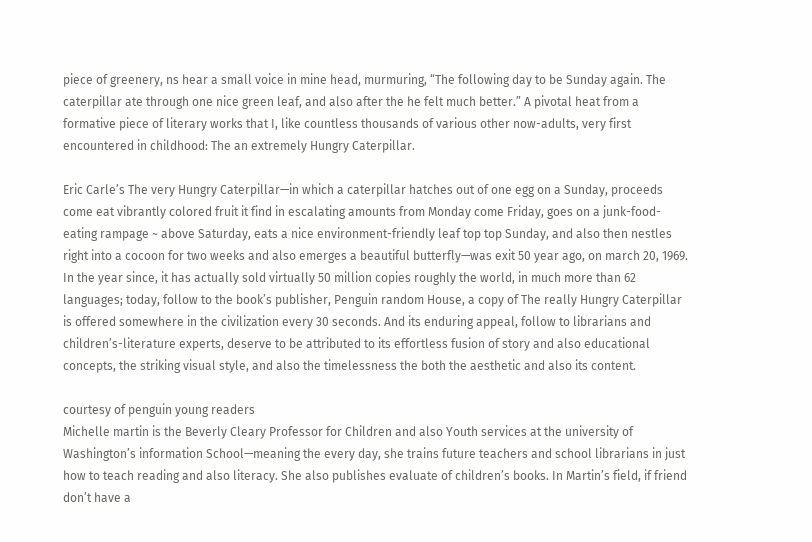piece of greenery, ns hear a small voice in mine head, murmuring, “The following day to be Sunday again. The caterpillar ate through one nice green leaf, and also after the he felt much better.” A pivotal heat from a formative piece of literary works that I, like countless thousands of various other now-adults, very first encountered in childhood: The an extremely Hungry Caterpillar.

Eric Carle’s The very Hungry Caterpillar—in which a caterpillar hatches out of one egg on a Sunday, proceeds come eat vibrantly colored fruit it find in escalating amounts from Monday come Friday, goes on a junk-food-eating rampage ~ above Saturday, eats a nice environment-friendly leaf top top Sunday, and also then nestles right into a cocoon for two weeks and also emerges a beautiful butterfly—was exit 50 year ago, on march 20, 1969. In the year since, it has actually sold virtually 50 million copies roughly the world, in much more than 62 languages; today, follow to the book’s publisher, Penguin random House, a copy of The really Hungry Caterpillar is offered somewhere in the civilization every 30 seconds. And its enduring appeal, follow to librarians and children’s-literature experts, deserve to be attributed to its effortless fusion of story and also educational concepts, the striking visual style, and also the timelessness the both the aesthetic and also its content.

courtesy of penguin young readers
Michelle martin is the Beverly Cleary Professor for Children and also Youth services at the university of Washington’s information School—meaning the every day, she trains future teachers and school librarians in just how to teach reading and also literacy. She also publishes evaluate of children’s books. In Martin’s field, if friend don’t have a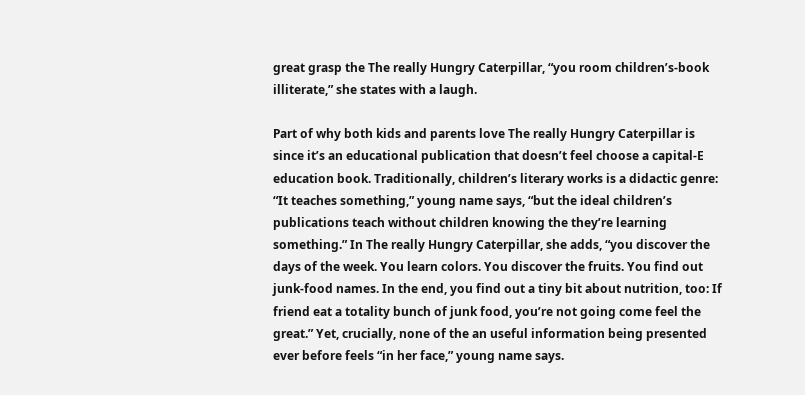great grasp the The really Hungry Caterpillar, “you room children’s-book illiterate,” she states with a laugh.

Part of why both kids and parents love The really Hungry Caterpillar is since it’s an educational publication that doesn’t feel choose a capital-E education book. Traditionally, children’s literary works is a didactic genre: “It teaches something,” young name says, “but the ideal children’s publications teach without children knowing the they’re learning something.” In The really Hungry Caterpillar, she adds, “you discover the days of the week. You learn colors. You discover the fruits. You find out junk-food names. In the end, you find out a tiny bit about nutrition, too: If friend eat a totality bunch of junk food, you’re not going come feel the great.” Yet, crucially, none of the an useful information being presented ever before feels “in her face,” young name says.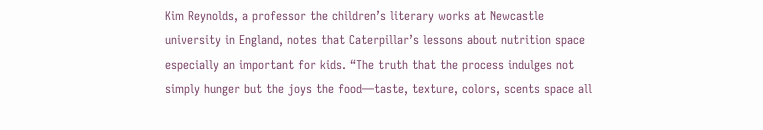Kim Reynolds, a professor the children’s literary works at Newcastle university in England, notes that Caterpillar’s lessons about nutrition space especially an important for kids. “The truth that the process indulges not simply hunger but the joys the food—taste, texture, colors, scents space all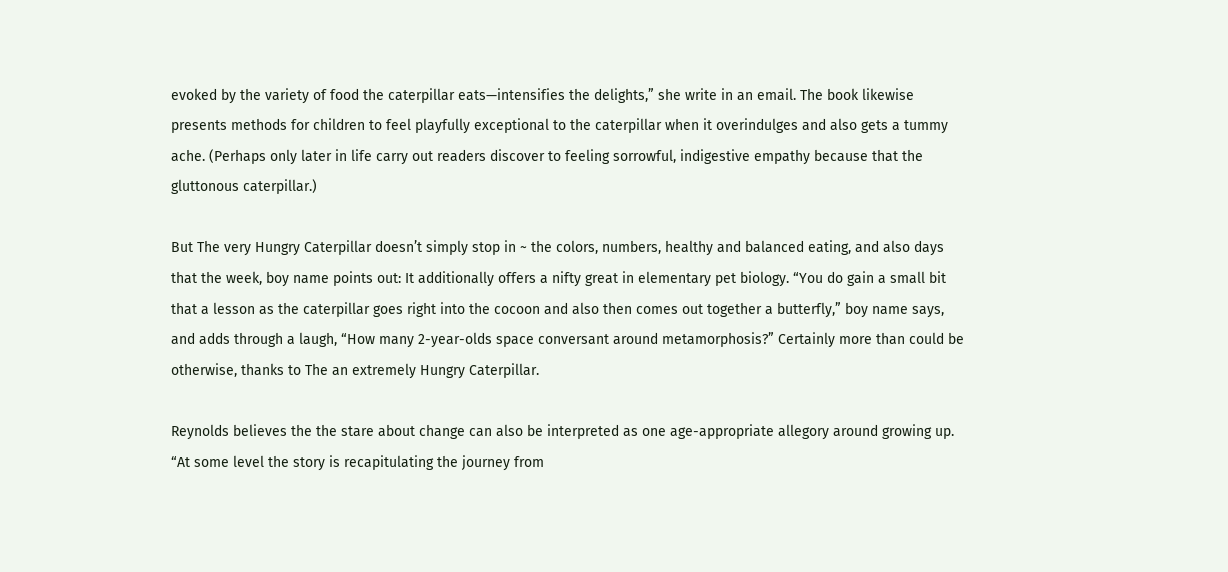evoked by the variety of food the caterpillar eats—intensifies the delights,” she write in an email. The book likewise presents methods for children to feel playfully exceptional to the caterpillar when it overindulges and also gets a tummy ache. (Perhaps only later in life carry out readers discover to feeling sorrowful, indigestive empathy because that the gluttonous caterpillar.)

But The very Hungry Caterpillar doesn’t simply stop in ~ the colors, numbers, healthy and balanced eating, and also days that the week, boy name points out: It additionally offers a nifty great in elementary pet biology. “You do gain a small bit that a lesson as the caterpillar goes right into the cocoon and also then comes out together a butterfly,” boy name says, and adds through a laugh, “How many 2-year-olds space conversant around metamorphosis?” Certainly more than could be otherwise, thanks to The an extremely Hungry Caterpillar.

Reynolds believes the the stare about change can also be interpreted as one age-appropriate allegory around growing up. “At some level the story is recapitulating the journey from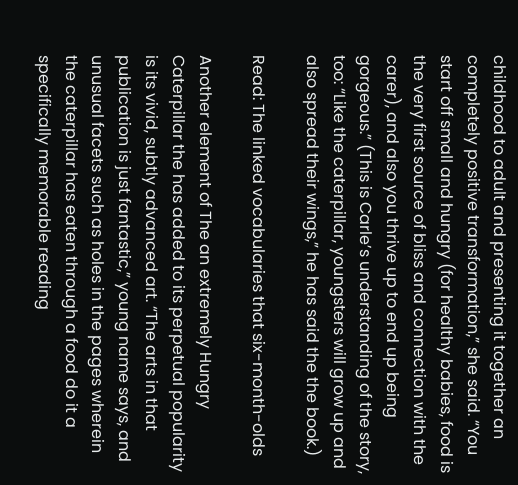childhood to adult and presenting it together an completely positive transformation,” she said. “You start off small and hungry (for healthy babies, food is the very first source of bliss and connection with the carer), and also you thrive up to end up being gorgeous.” (This is Carle’s understanding of the story, too: “Like the caterpillar, youngsters will grow up and also spread their wings,” he has said the the book.)

Read: The linked vocabularies that six-month-olds

Another element of The an extremely Hungry Caterpillar the has added to its perpetual popularity is its vivid, subtly advanced art. “The arts in that publication is just fantastic,” young name says, and unusual facets such as holes in the pages wherein the caterpillar has eaten through a food do it a specifically memorable reading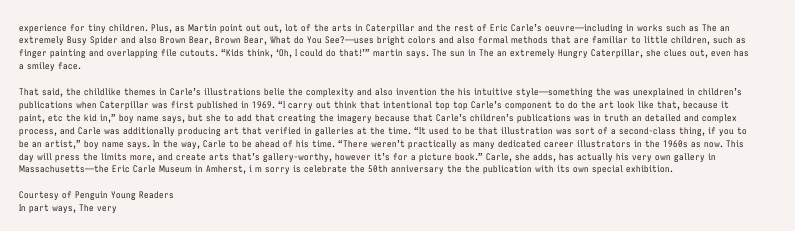experience for tiny children. Plus, as Martin point out out, lot of the arts in Caterpillar and the rest of Eric Carle’s oeuvre—including in works such as The an extremely Busy Spider and also Brown Bear, Brown Bear, What do You See?—uses bright colors and also formal methods that are familiar to little children, such as finger painting and overlapping file cutouts. “Kids think, ‘Oh, I could do that!’” martin says. The sun in The an extremely Hungry Caterpillar, she clues out, even has a smiley face.

That said, the childlike themes in Carle’s illustrations belie the complexity and also invention the his intuitive style—something the was unexplained in children’s publications when Caterpillar was first published in 1969. “I carry out think that intentional top top Carle’s component to do the art look like that, because it paint, etc the kid in,” boy name says, but she to add that creating the imagery because that Carle’s children’s publications was in truth an detailed and complex process, and Carle was additionally producing art that verified in galleries at the time. “It used to be that illustration was sort of a second-class thing, if you to be an artist,” boy name says. In the way, Carle to be ahead of his time. “There weren’t practically as many dedicated career illustrators in the 1960s as now. This day will press the limits more, and create arts that’s gallery-worthy, however it’s for a picture book.” Carle, she adds, has actually his very own gallery in Massachusetts—the Eric Carle Museum in Amherst, i m sorry is celebrate the 50th anniversary the the publication with its own special exhibition.

Courtesy of Penguin Young Readers
In part ways, The very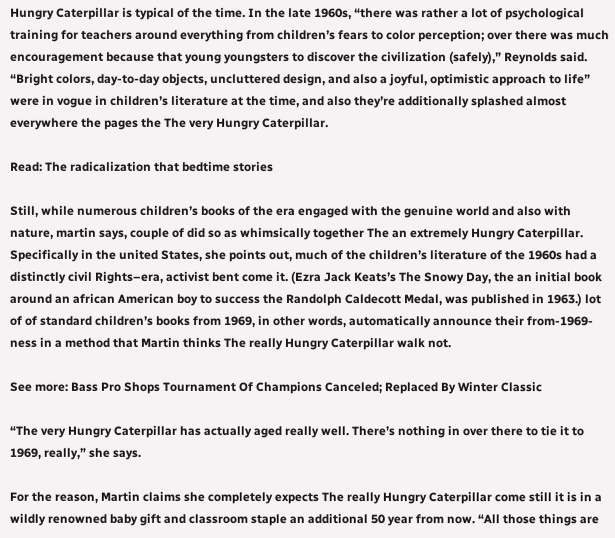Hungry Caterpillar is typical of the time. In the late 1960s, “there was rather a lot of psychological training for teachers around everything from children’s fears to color perception; over there was much encouragement because that young youngsters to discover the civilization (safely),” Reynolds said. “Bright colors, day-to-day objects, uncluttered design, and also a joyful, optimistic approach to life” were in vogue in children’s literature at the time, and also they’re additionally splashed almost everywhere the pages the The very Hungry Caterpillar.

Read: The radicalization that bedtime stories

Still, while numerous children’s books of the era engaged with the genuine world and also with nature, martin says, couple of did so as whimsically together The an extremely Hungry Caterpillar. Specifically in the united States, she points out, much of the children’s literature of the 1960s had a distinctly civil Rights–era, activist bent come it. (Ezra Jack Keats’s The Snowy Day, the an initial book around an african American boy to success the Randolph Caldecott Medal, was published in 1963.) lot of of standard children’s books from 1969, in other words, automatically announce their from-1969-ness in a method that Martin thinks The really Hungry Caterpillar walk not.

See more: Bass Pro Shops Tournament Of Champions Canceled; Replaced By Winter Classic

“The very Hungry Caterpillar has actually aged really well. There’s nothing in over there to tie it to 1969, really,” she says.

For the reason, Martin claims she completely expects The really Hungry Caterpillar come still it is in a wildly renowned baby gift and classroom staple an additional 50 year from now. “All those things are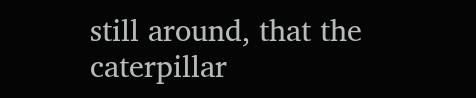still around, that the caterpillar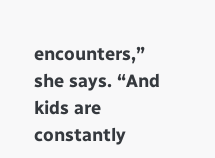encounters,” she says. “And kids are constantly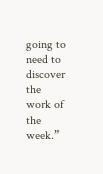going to need to discover the work of the week.”